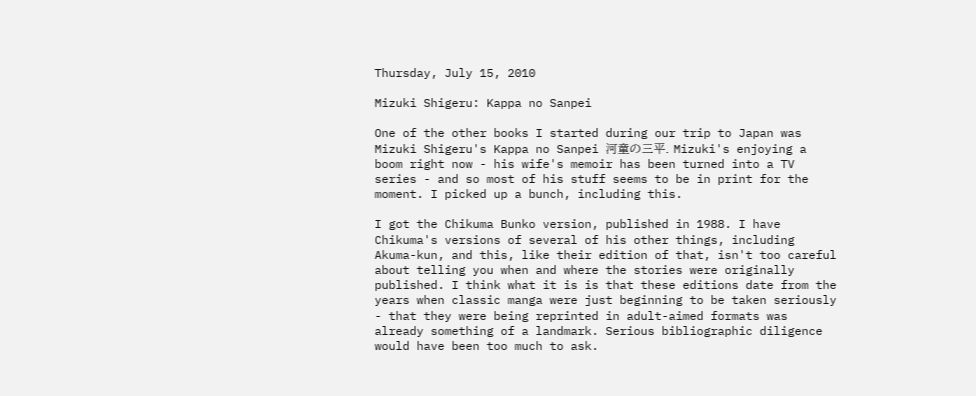Thursday, July 15, 2010

Mizuki Shigeru: Kappa no Sanpei

One of the other books I started during our trip to Japan was Mizuki Shigeru's Kappa no Sanpei 河童の三平. Mizuki's enjoying a boom right now - his wife's memoir has been turned into a TV series - and so most of his stuff seems to be in print for the moment. I picked up a bunch, including this.

I got the Chikuma Bunko version, published in 1988. I have Chikuma's versions of several of his other things, including Akuma-kun, and this, like their edition of that, isn't too careful about telling you when and where the stories were originally published. I think what it is is that these editions date from the years when classic manga were just beginning to be taken seriously - that they were being reprinted in adult-aimed formats was already something of a landmark. Serious bibliographic diligence would have been too much to ask.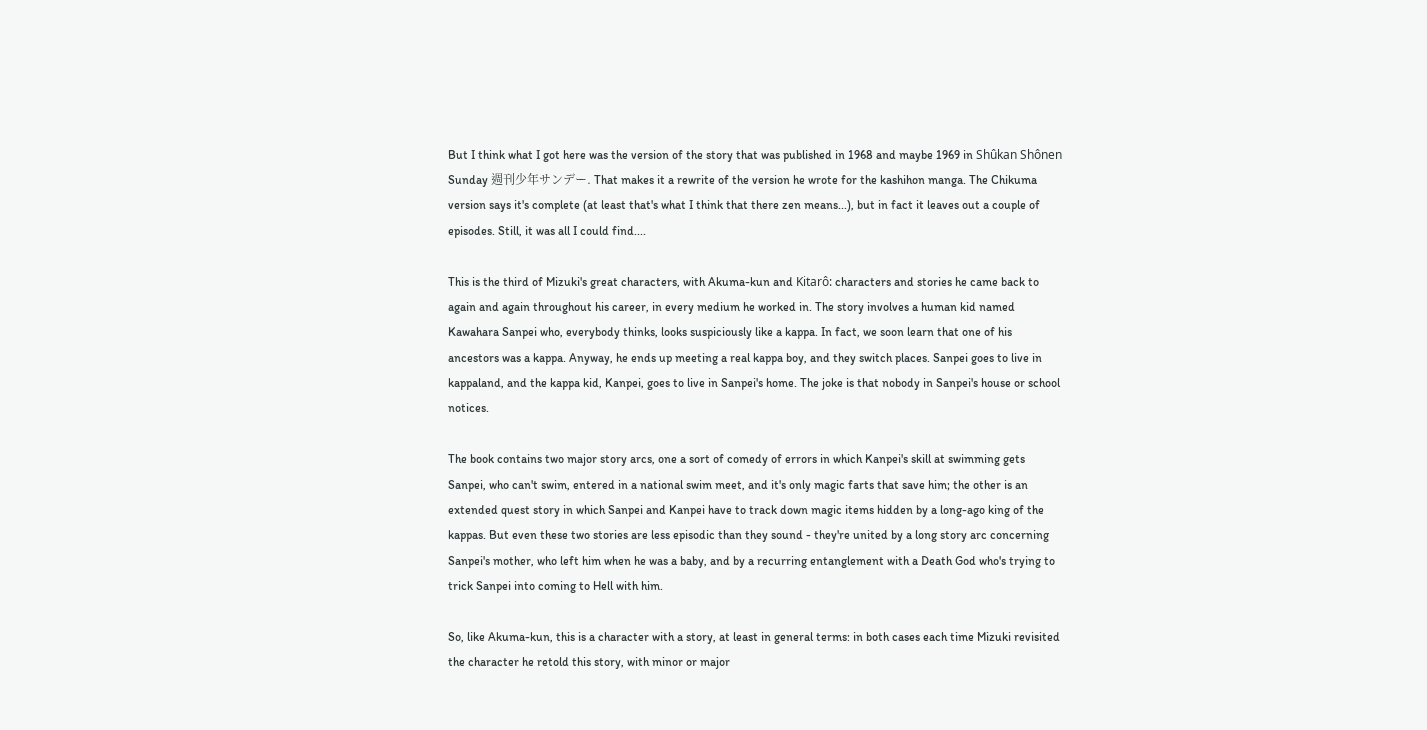But I think what I got here was the version of the story that was published in 1968 and maybe 1969 in Shûkan Shônen Sunday 週刊少年サンデー. That makes it a rewrite of the version he wrote for the kashihon manga. The Chikuma version says it's complete (at least that's what I think that there zen means...), but in fact it leaves out a couple of episodes. Still, it was all I could find....

This is the third of Mizuki's great characters, with Akuma-kun and Kitarô: characters and stories he came back to again and again throughout his career, in every medium he worked in. The story involves a human kid named Kawahara Sanpei who, everybody thinks, looks suspiciously like a kappa. In fact, we soon learn that one of his ancestors was a kappa. Anyway, he ends up meeting a real kappa boy, and they switch places. Sanpei goes to live in kappaland, and the kappa kid, Kanpei, goes to live in Sanpei's home. The joke is that nobody in Sanpei's house or school notices.

The book contains two major story arcs, one a sort of comedy of errors in which Kanpei's skill at swimming gets Sanpei, who can't swim, entered in a national swim meet, and it's only magic farts that save him; the other is an extended quest story in which Sanpei and Kanpei have to track down magic items hidden by a long-ago king of the kappas. But even these two stories are less episodic than they sound - they're united by a long story arc concerning Sanpei's mother, who left him when he was a baby, and by a recurring entanglement with a Death God who's trying to trick Sanpei into coming to Hell with him.

So, like Akuma-kun, this is a character with a story, at least in general terms: in both cases each time Mizuki revisited the character he retold this story, with minor or major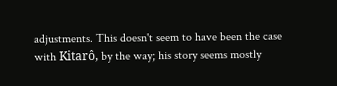adjustments. This doesn't seem to have been the case with Kitarô, by the way; his story seems mostly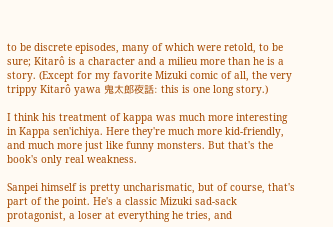to be discrete episodes, many of which were retold, to be sure; Kitarô is a character and a milieu more than he is a story. (Except for my favorite Mizuki comic of all, the very trippy Kitarô yawa 鬼太郎夜話: this is one long story.)

I think his treatment of kappa was much more interesting in Kappa sen'ichiya. Here they're much more kid-friendly, and much more just like funny monsters. But that's the book's only real weakness.

Sanpei himself is pretty uncharismatic, but of course, that's part of the point. He's a classic Mizuki sad-sack protagonist, a loser at everything he tries, and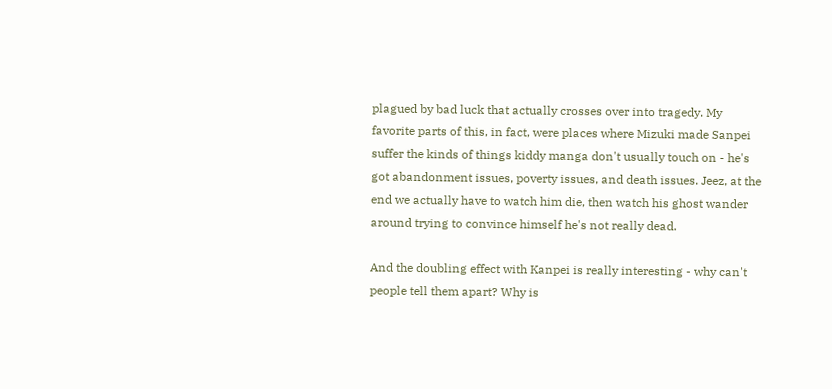plagued by bad luck that actually crosses over into tragedy. My favorite parts of this, in fact, were places where Mizuki made Sanpei suffer the kinds of things kiddy manga don't usually touch on - he's got abandonment issues, poverty issues, and death issues. Jeez, at the end we actually have to watch him die, then watch his ghost wander around trying to convince himself he's not really dead.

And the doubling effect with Kanpei is really interesting - why can't people tell them apart? Why is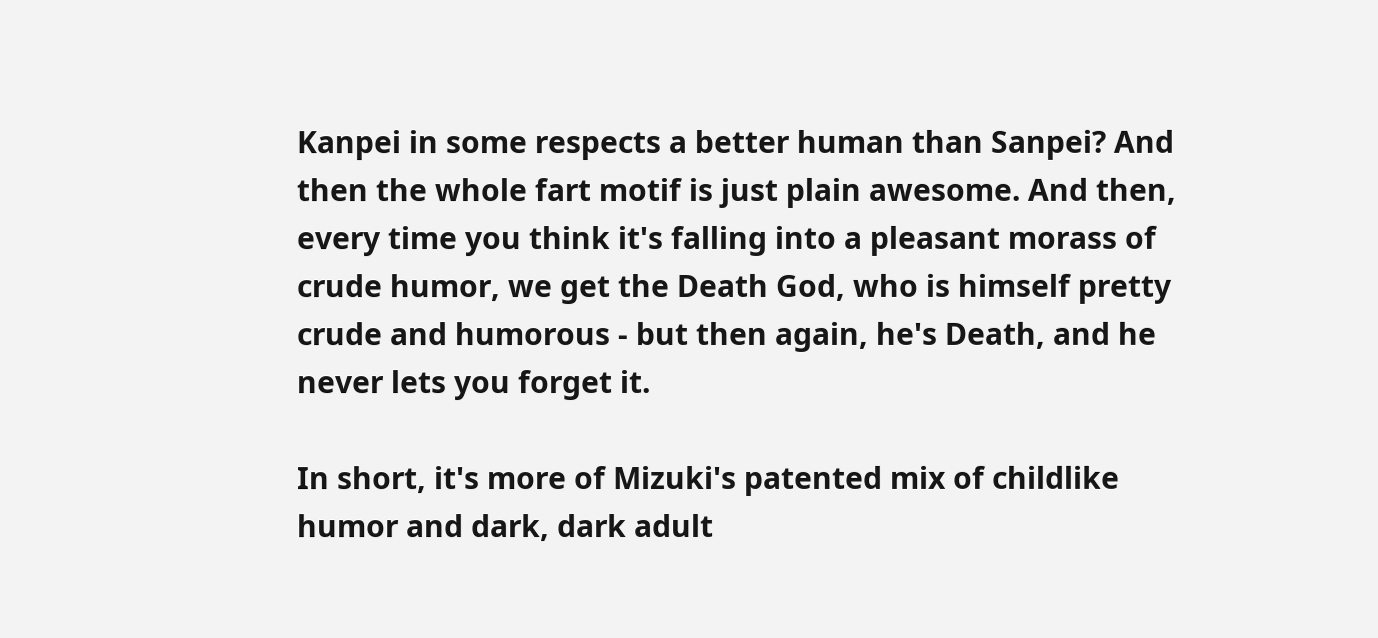Kanpei in some respects a better human than Sanpei? And then the whole fart motif is just plain awesome. And then, every time you think it's falling into a pleasant morass of crude humor, we get the Death God, who is himself pretty crude and humorous - but then again, he's Death, and he never lets you forget it.

In short, it's more of Mizuki's patented mix of childlike humor and dark, dark adult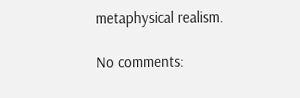metaphysical realism.

No comments: